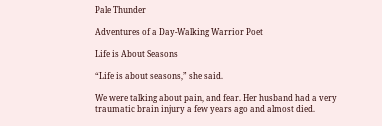Pale Thunder

Adventures of a Day-Walking Warrior Poet

Life is About Seasons

“Life is about seasons,” she said.

We were talking about pain, and fear. Her husband had a very traumatic brain injury a few years ago and almost died.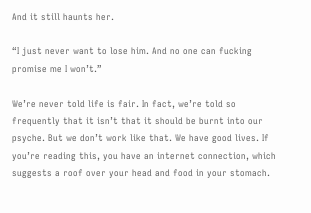And it still haunts her.

“I just never want to lose him. And no one can fucking promise me I won’t.”

We’re never told life is fair. In fact, we’re told so frequently that it isn’t that it should be burnt into our psyche. But we don’t work like that. We have good lives. If you’re reading this, you have an internet connection, which suggests a roof over your head and food in your stomach.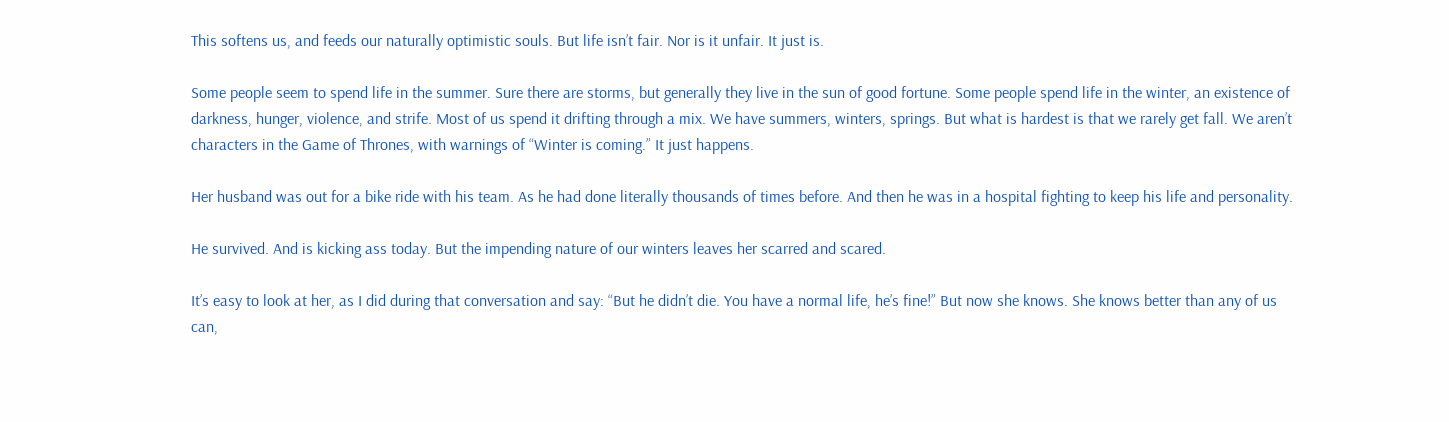This softens us, and feeds our naturally optimistic souls. But life isn’t fair. Nor is it unfair. It just is.

Some people seem to spend life in the summer. Sure there are storms, but generally they live in the sun of good fortune. Some people spend life in the winter, an existence of darkness, hunger, violence, and strife. Most of us spend it drifting through a mix. We have summers, winters, springs. But what is hardest is that we rarely get fall. We aren’t characters in the Game of Thrones, with warnings of “Winter is coming.” It just happens.

Her husband was out for a bike ride with his team. As he had done literally thousands of times before. And then he was in a hospital fighting to keep his life and personality.

He survived. And is kicking ass today. But the impending nature of our winters leaves her scarred and scared.

It’s easy to look at her, as I did during that conversation and say: “But he didn’t die. You have a normal life, he’s fine!” But now she knows. She knows better than any of us can,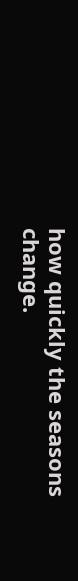how quickly the seasons change.